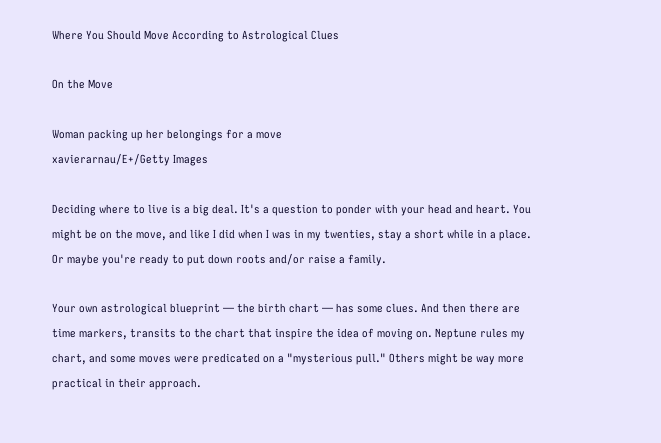Where You Should Move According to Astrological Clues

On the Move

Woman packing up her belongings for a move
xavierarnau/E+/Getty Images

Deciding where to live is a big deal. It's a question to ponder with your head and heart. You might be on the move, and like I did when I was in my twenties, stay a short while in a place. Or maybe you're ready to put down roots and/or raise a family.

Your own astrological blueprint — the birth chart — has some clues. And then there are time markers, transits to the chart that inspire the idea of moving on. Neptune rules my chart, and some moves were predicated on a "mysterious pull." Others might be way more practical in their approach.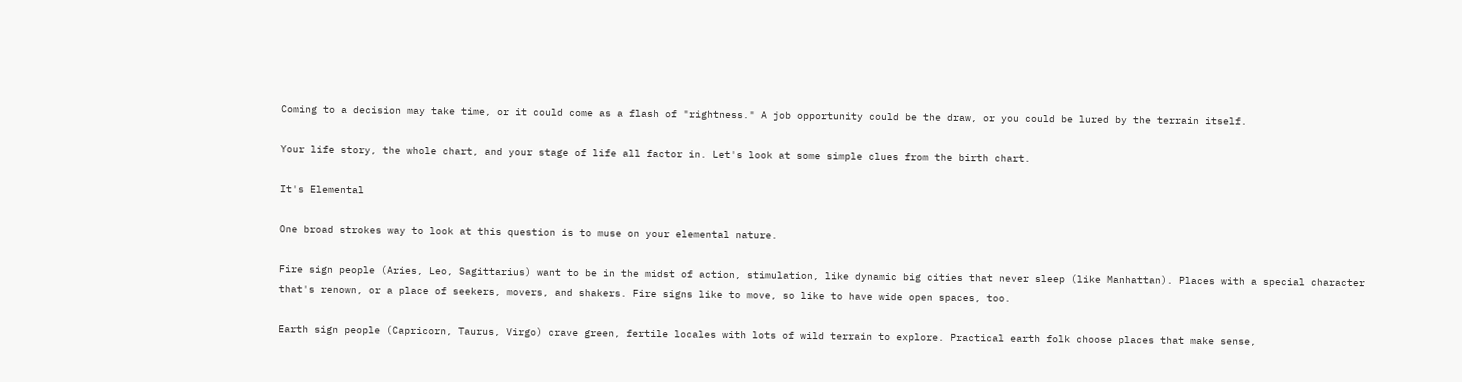Coming to a decision may take time, or it could come as a flash of "rightness." A job opportunity could be the draw, or you could be lured by the terrain itself.

Your life story, the whole chart, and your stage of life all factor in. Let's look at some simple clues from the birth chart.

It's Elemental

One broad strokes way to look at this question is to muse on your elemental nature.

Fire sign people (Aries, Leo, Sagittarius) want to be in the midst of action, stimulation, like dynamic big cities that never sleep (like Manhattan). Places with a special character that's renown, or a place of seekers, movers, and shakers. Fire signs like to move, so like to have wide open spaces, too.

Earth sign people (Capricorn, Taurus, Virgo) crave green, fertile locales with lots of wild terrain to explore. Practical earth folk choose places that make sense,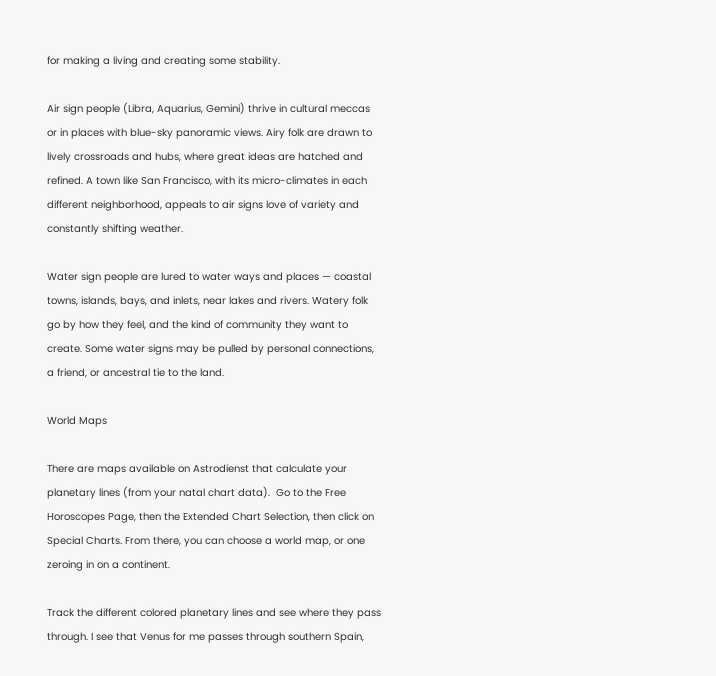for making a living and creating some stability.

Air sign people (Libra, Aquarius, Gemini) thrive in cultural meccas or in places with blue-sky panoramic views. Airy folk are drawn to lively crossroads and hubs, where great ideas are hatched and refined. A town like San Francisco, with its micro-climates in each different neighborhood, appeals to air signs love of variety and constantly shifting weather.

Water sign people are lured to water ways and places — coastal towns, islands, bays, and inlets, near lakes and rivers. Watery folk go by how they feel, and the kind of community they want to create. Some water signs may be pulled by personal connections, a friend, or ancestral tie to the land.

World Maps

There are maps available on Astrodienst that calculate your planetary lines (from your natal chart data).  Go to the Free Horoscopes Page, then the Extended Chart Selection, then click on Special Charts. From there, you can choose a world map, or one zeroing in on a continent.

Track the different colored planetary lines and see where they pass through. I see that Venus for me passes through southern Spain,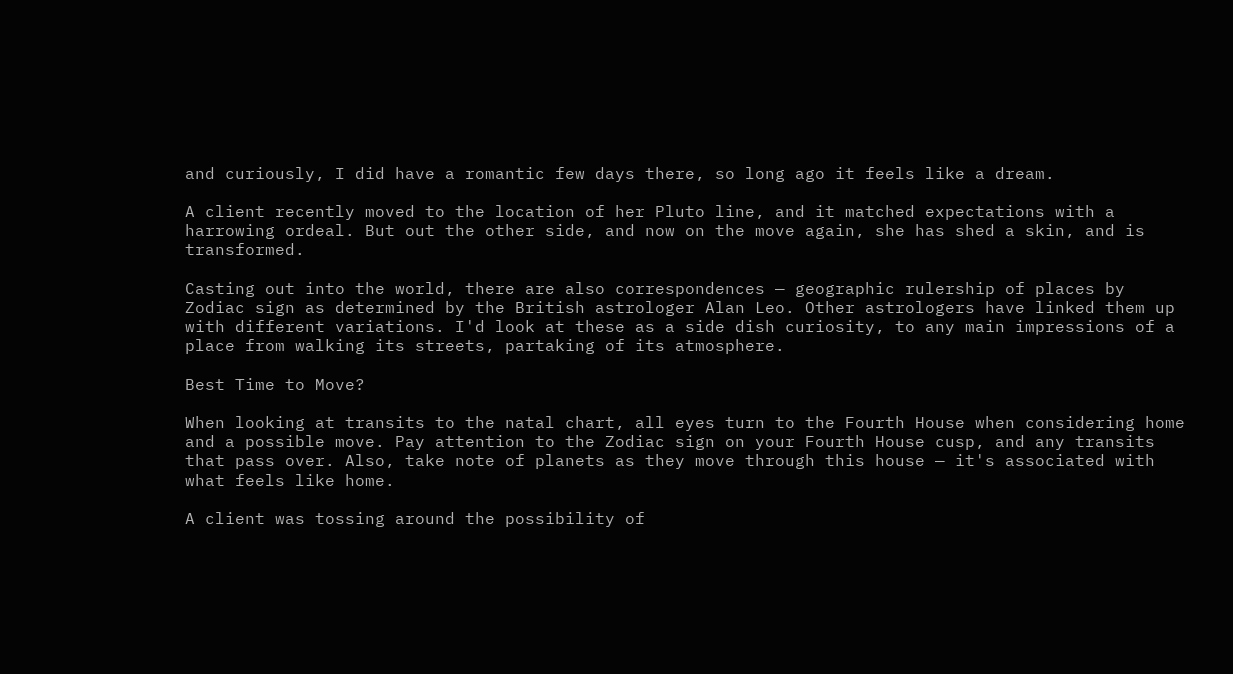and curiously, I did have a romantic few days there, so long ago it feels like a dream.

A client recently moved to the location of her Pluto line, and it matched expectations with a harrowing ordeal. But out the other side, and now on the move again, she has shed a skin, and is transformed.

Casting out into the world, there are also correspondences — geographic rulership of places by Zodiac sign as determined by the British astrologer Alan Leo. Other astrologers have linked them up with different variations. I'd look at these as a side dish curiosity, to any main impressions of a place from walking its streets, partaking of its atmosphere.

Best Time to Move?

When looking at transits to the natal chart, all eyes turn to the Fourth House when considering home and a possible move. Pay attention to the Zodiac sign on your Fourth House cusp, and any transits that pass over. Also, take note of planets as they move through this house — it's associated with what feels like home.

A client was tossing around the possibility of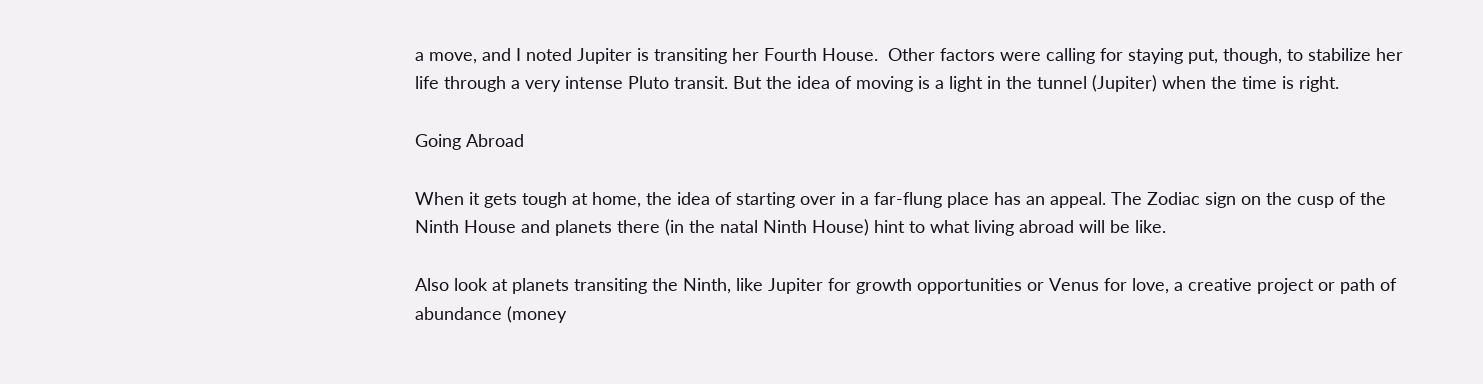a move, and I noted Jupiter is transiting her Fourth House.  Other factors were calling for staying put, though, to stabilize her life through a very intense Pluto transit. But the idea of moving is a light in the tunnel (Jupiter) when the time is right.

Going Abroad

When it gets tough at home, the idea of starting over in a far-flung place has an appeal. The Zodiac sign on the cusp of the Ninth House and planets there (in the natal Ninth House) hint to what living abroad will be like.

Also look at planets transiting the Ninth, like Jupiter for growth opportunities or Venus for love, a creative project or path of abundance (money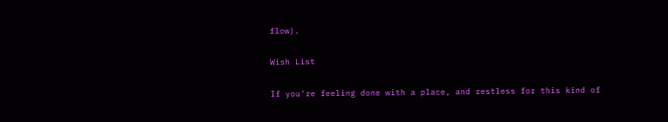flow).

Wish List

If you're feeling done with a place, and restless for this kind of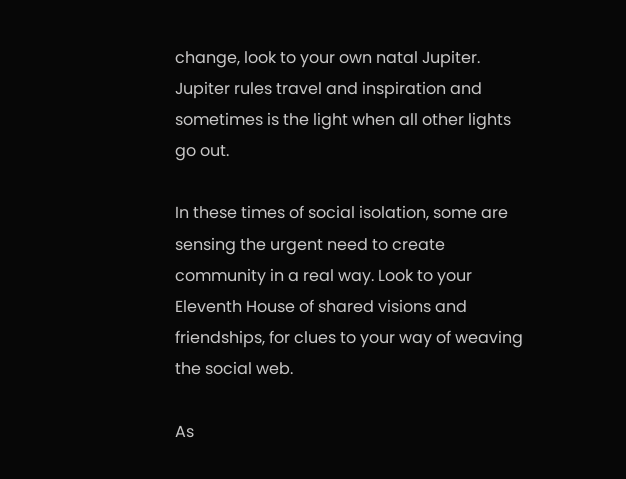change, look to your own natal Jupiter.  Jupiter rules travel and inspiration and sometimes is the light when all other lights go out.

In these times of social isolation, some are sensing the urgent need to create community in a real way. Look to your Eleventh House of shared visions and friendships, for clues to your way of weaving the social web.

As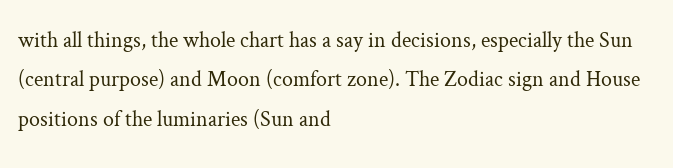with all things, the whole chart has a say in decisions, especially the Sun (central purpose) and Moon (comfort zone). The Zodiac sign and House positions of the luminaries (Sun and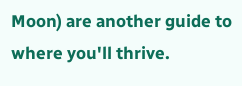Moon) are another guide to where you'll thrive.